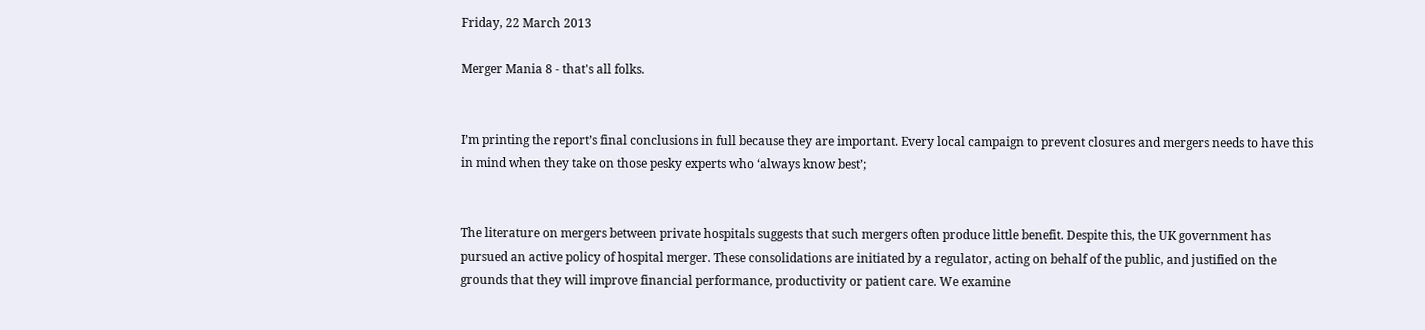Friday, 22 March 2013

Merger Mania 8 - that's all folks.


I’m printing the report’s final conclusions in full because they are important. Every local campaign to prevent closures and mergers needs to have this in mind when they take on those pesky experts who ‘always know best’;


The literature on mergers between private hospitals suggests that such mergers often produce little benefit. Despite this, the UK government has pursued an active policy of hospital merger. These consolidations are initiated by a regulator, acting on behalf of the public, and justified on the grounds that they will improve financial performance, productivity or patient care. We examine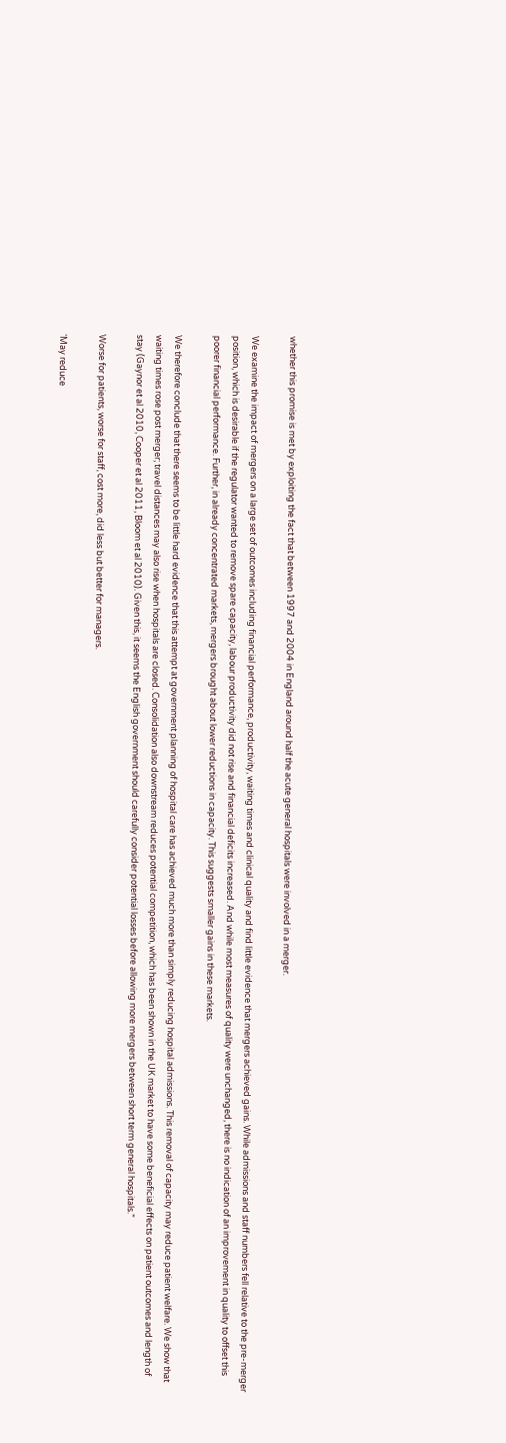whether this promise is met by exploiting the fact that between 1997 and 2004 in England around half the acute general hospitals were involved in a merger.

We examine the impact of mergers on a large set of outcomes including financial performance, productivity, waiting times and clinical quality and find little evidence that mergers achieved gains. While admissions and staff numbers fell relative to the pre-merger position, which is desirable if the regulator wanted to remove spare capacity, labour productivity did not rise and financial deficits increased. And while most measures of quality were unchanged, there is no indication of an improvement in quality to offset this poorer financial performance. Further, in already concentrated markets, mergers brought about lower reductions in capacity. This suggests smaller gains in these markets.

We therefore conclude that there seems to be little hard evidence that this attempt at government planning of hospital care has achieved much more than simply reducing hospital admissions. This removal of capacity may reduce patient welfare. We show that waiting times rose post merger; travel distances may also rise when hospitals are closed. Consolidation also downstream reduces potential competition, which has been shown in the UK market to have some beneficial effects on patient outcomes and length of stay (Gaynor et al 2010, Cooper et al 2011, Bloom et al 2010). Given this, it seems the English government should carefully consider potential losses before allowing more mergers between short term general hospitals.”

Worse for patients, worse for staff, cost more, did less but better for managers.

‘May reduce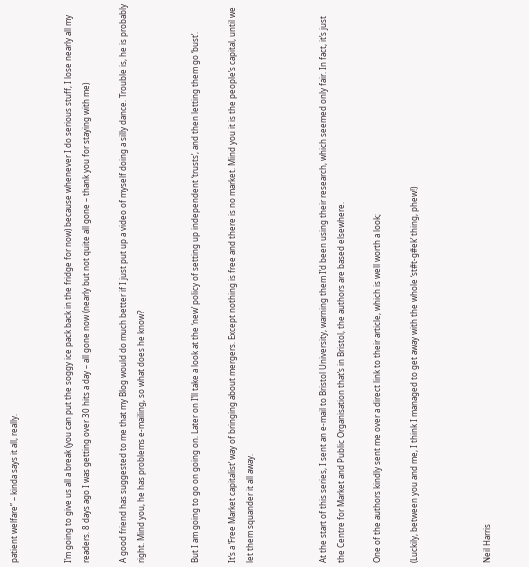patient welfare” – kinda says it all, really.


I’m going to give us all a break (you can put the soggy ice pack back in the fridge for now) because whenever I do serious stuff, I lose nearly all my readers. 8 days ago I was getting over 30 hits a day – all gone now (nearly but not quite all gone – thank you for staying with me)

A good friend has suggested to me that my Blog would do much better if I just put up a video of myself doing a silly dance. Trouble is, he is probably right. Mind you, he has problems e-mailing, so what does he know?


But I am going to go on going on. Later on I’ll take a look at the ‘new’ policy of setting up independent ‘trusts’, and then letting them go ‘bust’.

It’s a ‘Free Market capitalist’ way of bringing about mergers. Except nothing is free and there is no market. Mind you it is the people’s capital, until we let them squander it all away.



At the start of this series, I sent an e-mail to Bristol University, warning them I’d been using their research, which seemed only fair. In fact, it’s just the Centre for Market and Public Organisation that’s in Bristol, the authors are based elsewhere.

One of the authors kindly sent me over a direct link to their article, which is well worth a look;

(Luckily, between you and me, I think I managed to get away with the whole ‘st#t-g#ek’ thing, phew!)



Neil Harris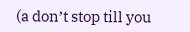(a don’t stop till you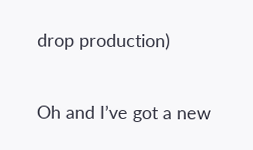drop production)

Oh and I’ve got a new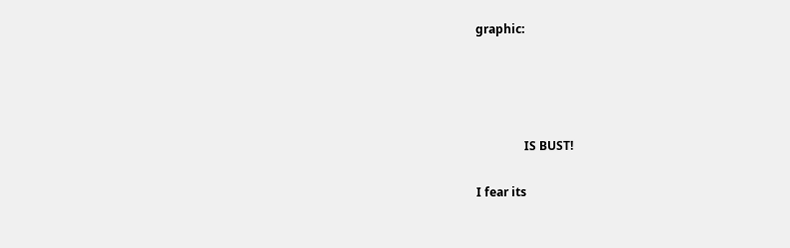graphic:




                IS BUST!

I fear its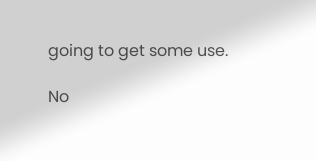going to get some use.

No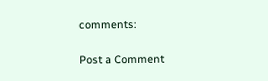comments:

Post a Comment